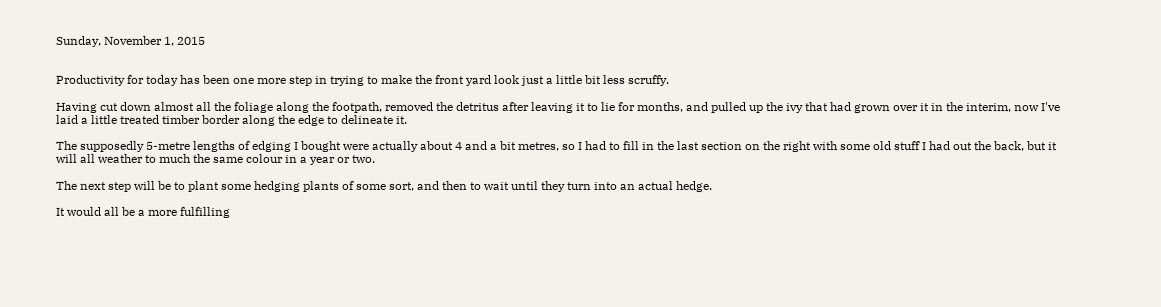Sunday, November 1, 2015


Productivity for today has been one more step in trying to make the front yard look just a little bit less scruffy.

Having cut down almost all the foliage along the footpath, removed the detritus after leaving it to lie for months, and pulled up the ivy that had grown over it in the interim, now I've laid a little treated timber border along the edge to delineate it.

The supposedly 5-metre lengths of edging I bought were actually about 4 and a bit metres, so I had to fill in the last section on the right with some old stuff I had out the back, but it will all weather to much the same colour in a year or two.

The next step will be to plant some hedging plants of some sort, and then to wait until they turn into an actual hedge.

It would all be a more fulfilling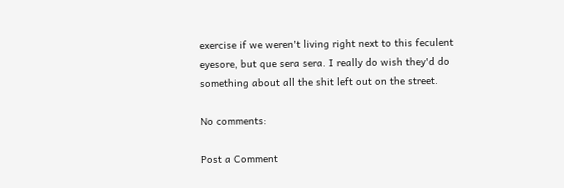exercise if we weren't living right next to this feculent eyesore, but que sera sera. I really do wish they'd do something about all the shit left out on the street.

No comments:

Post a Comment